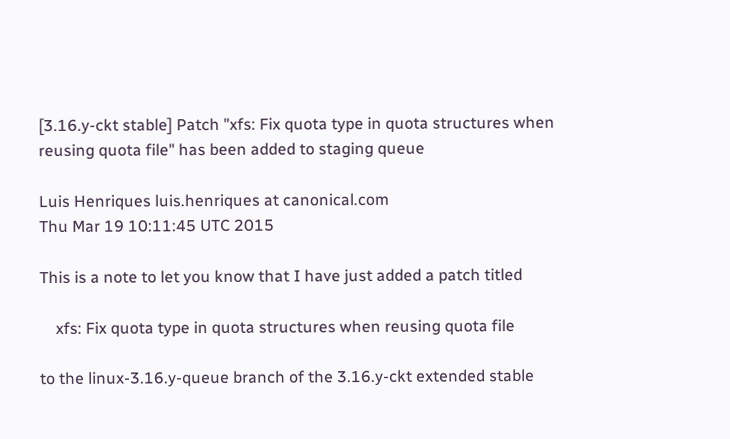[3.16.y-ckt stable] Patch "xfs: Fix quota type in quota structures when reusing quota file" has been added to staging queue

Luis Henriques luis.henriques at canonical.com
Thu Mar 19 10:11:45 UTC 2015

This is a note to let you know that I have just added a patch titled

    xfs: Fix quota type in quota structures when reusing quota file

to the linux-3.16.y-queue branch of the 3.16.y-ckt extended stable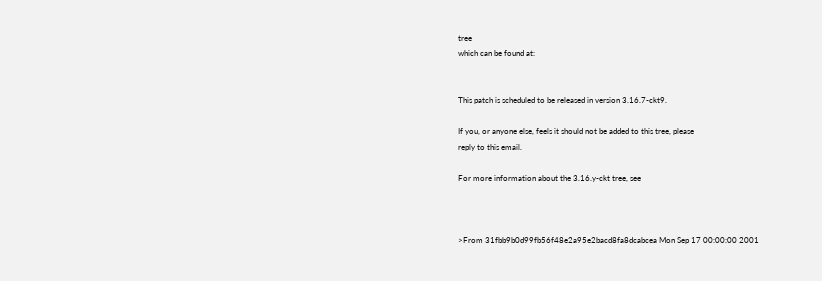tree
which can be found at:


This patch is scheduled to be released in version 3.16.7-ckt9.

If you, or anyone else, feels it should not be added to this tree, please
reply to this email.

For more information about the 3.16.y-ckt tree, see



>From 31fbb9b0d99fb56f48e2a95e2bacd8fa8dcabcea Mon Sep 17 00:00:00 2001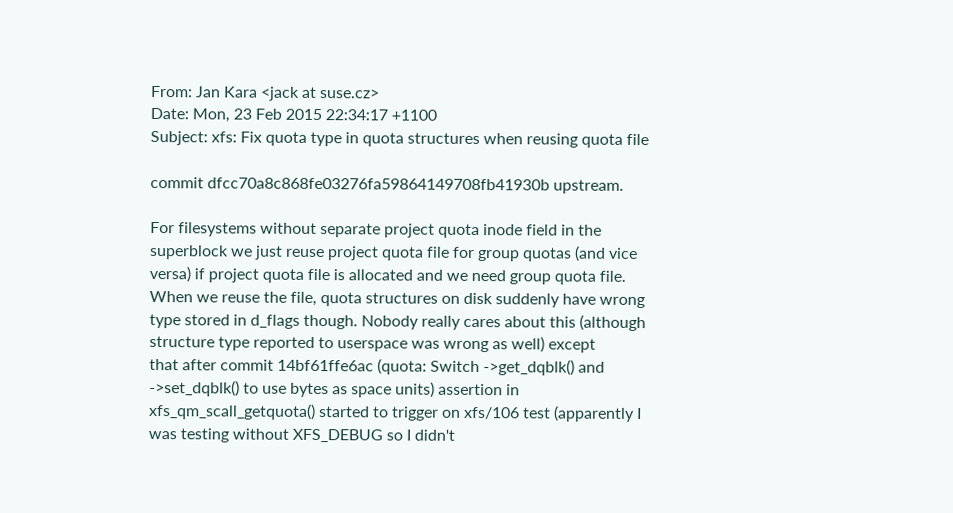From: Jan Kara <jack at suse.cz>
Date: Mon, 23 Feb 2015 22:34:17 +1100
Subject: xfs: Fix quota type in quota structures when reusing quota file

commit dfcc70a8c868fe03276fa59864149708fb41930b upstream.

For filesystems without separate project quota inode field in the
superblock we just reuse project quota file for group quotas (and vice
versa) if project quota file is allocated and we need group quota file.
When we reuse the file, quota structures on disk suddenly have wrong
type stored in d_flags though. Nobody really cares about this (although
structure type reported to userspace was wrong as well) except
that after commit 14bf61ffe6ac (quota: Switch ->get_dqblk() and
->set_dqblk() to use bytes as space units) assertion in
xfs_qm_scall_getquota() started to trigger on xfs/106 test (apparently I
was testing without XFS_DEBUG so I didn't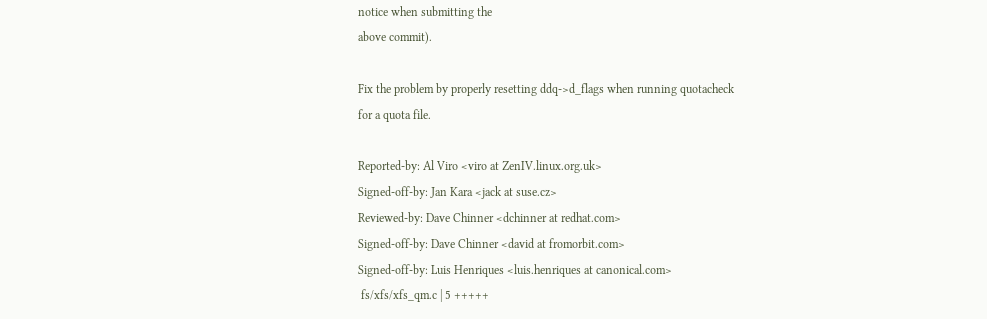notice when submitting the
above commit).

Fix the problem by properly resetting ddq->d_flags when running quotacheck
for a quota file.

Reported-by: Al Viro <viro at ZenIV.linux.org.uk>
Signed-off-by: Jan Kara <jack at suse.cz>
Reviewed-by: Dave Chinner <dchinner at redhat.com>
Signed-off-by: Dave Chinner <david at fromorbit.com>
Signed-off-by: Luis Henriques <luis.henriques at canonical.com>
 fs/xfs/xfs_qm.c | 5 +++++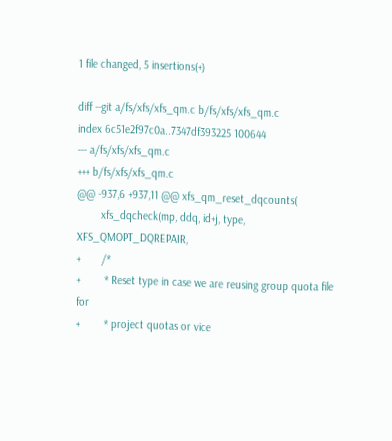1 file changed, 5 insertions(+)

diff --git a/fs/xfs/xfs_qm.c b/fs/xfs/xfs_qm.c
index 6c51e2f97c0a..7347df393225 100644
--- a/fs/xfs/xfs_qm.c
+++ b/fs/xfs/xfs_qm.c
@@ -937,6 +937,11 @@ xfs_qm_reset_dqcounts(
        xfs_dqcheck(mp, ddq, id+j, type, XFS_QMOPT_DQREPAIR,
+       /*
+        * Reset type in case we are reusing group quota file for
+        * project quotas or vice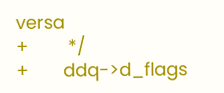versa
+        */
+       ddq->d_flags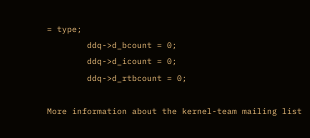= type;
        ddq->d_bcount = 0;
        ddq->d_icount = 0;
        ddq->d_rtbcount = 0;

More information about the kernel-team mailing list